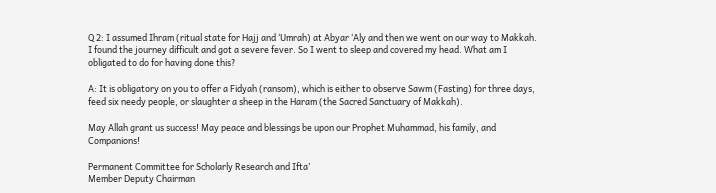Q 2: I assumed Ihram (ritual state for Hajj and ‘Umrah) at Abyar ‘Aly and then we went on our way to Makkah. I found the journey difficult and got a severe fever. So I went to sleep and covered my head. What am I obligated to do for having done this?

A: It is obligatory on you to offer a Fidyah (ransom), which is either to observe Sawm (Fasting) for three days, feed six needy people, or slaughter a sheep in the Haram (the Sacred Sanctuary of Makkah).

May Allah grant us success! May peace and blessings be upon our Prophet Muhammad, his family, and Companions!

Permanent Committee for Scholarly Research and Ifta’
Member Deputy Chairman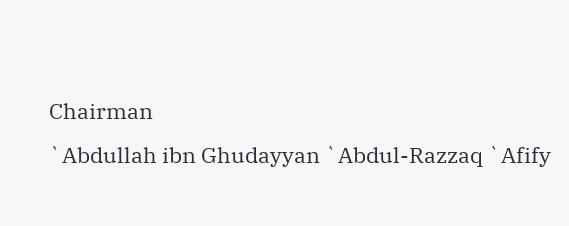Chairman
`Abdullah ibn Ghudayyan `Abdul-Razzaq `Afify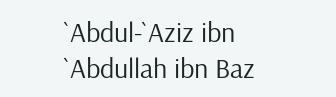`Abdul-`Aziz ibn `Abdullah ibn Baz